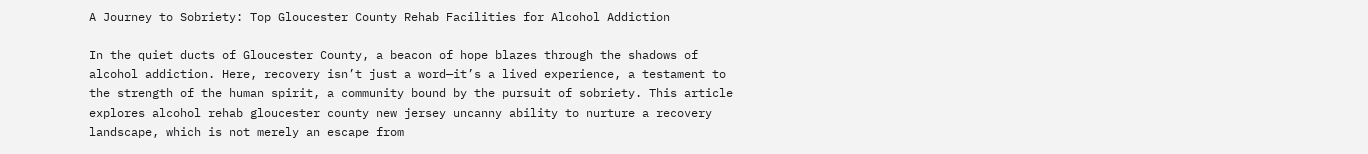A Journey to Sobriety: Top Gloucester County Rehab Facilities for Alcohol Addiction

In the quiet ducts of Gloucester County, a beacon of hope blazes through the shadows of alcohol addiction. Here, recovery isn’t just a word—it’s a lived experience, a testament to the strength of the human spirit, a community bound by the pursuit of sobriety. This article explores alcohol rehab gloucester county new jersey uncanny ability to nurture a recovery landscape, which is not merely an escape from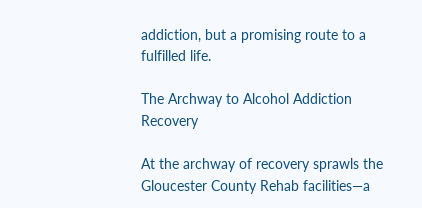addiction, but a promising route to a fulfilled life.

The Archway to Alcohol Addiction Recovery

At the archway of recovery sprawls the Gloucester County Rehab facilities—a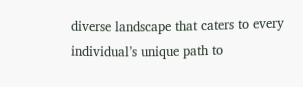diverse landscape that caters to every individual’s unique path to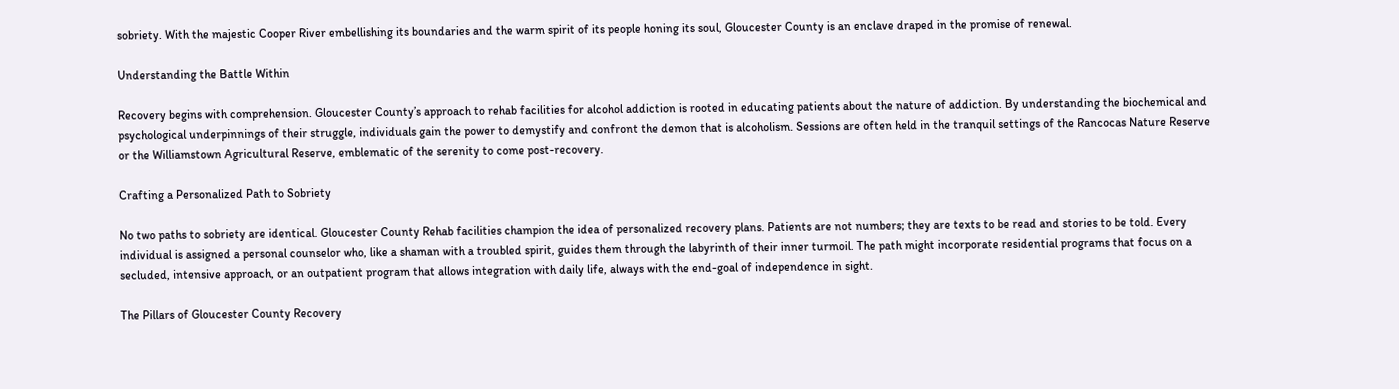sobriety. With the majestic Cooper River embellishing its boundaries and the warm spirit of its people honing its soul, Gloucester County is an enclave draped in the promise of renewal.

Understanding the Battle Within

Recovery begins with comprehension. Gloucester County’s approach to rehab facilities for alcohol addiction is rooted in educating patients about the nature of addiction. By understanding the biochemical and psychological underpinnings of their struggle, individuals gain the power to demystify and confront the demon that is alcoholism. Sessions are often held in the tranquil settings of the Rancocas Nature Reserve or the Williamstown Agricultural Reserve, emblematic of the serenity to come post-recovery.

Crafting a Personalized Path to Sobriety

No two paths to sobriety are identical. Gloucester County Rehab facilities champion the idea of personalized recovery plans. Patients are not numbers; they are texts to be read and stories to be told. Every individual is assigned a personal counselor who, like a shaman with a troubled spirit, guides them through the labyrinth of their inner turmoil. The path might incorporate residential programs that focus on a secluded, intensive approach, or an outpatient program that allows integration with daily life, always with the end-goal of independence in sight.

The Pillars of Gloucester County Recovery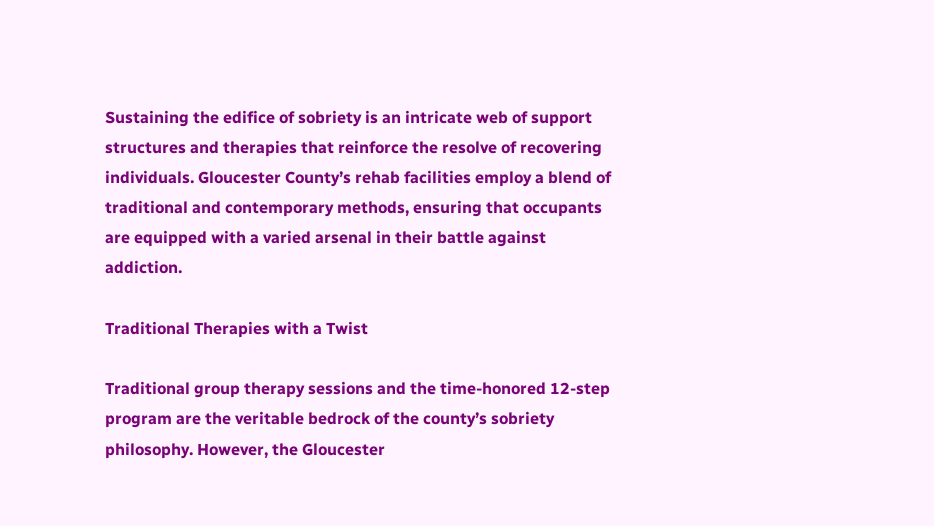Sustaining the edifice of sobriety is an intricate web of support structures and therapies that reinforce the resolve of recovering individuals. Gloucester County’s rehab facilities employ a blend of traditional and contemporary methods, ensuring that occupants are equipped with a varied arsenal in their battle against addiction.

Traditional Therapies with a Twist

Traditional group therapy sessions and the time-honored 12-step program are the veritable bedrock of the county’s sobriety philosophy. However, the Gloucester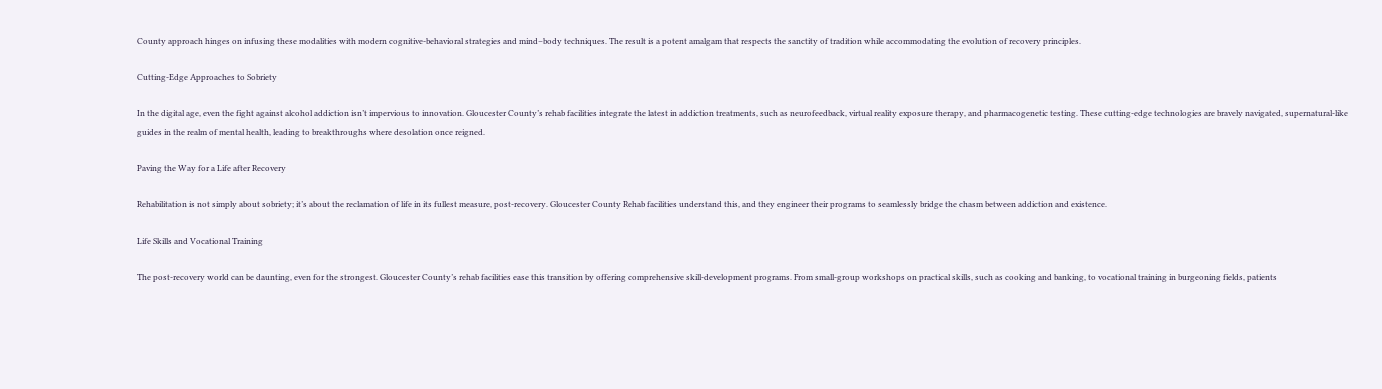County approach hinges on infusing these modalities with modern cognitive-behavioral strategies and mind–body techniques. The result is a potent amalgam that respects the sanctity of tradition while accommodating the evolution of recovery principles.

Cutting-Edge Approaches to Sobriety

In the digital age, even the fight against alcohol addiction isn’t impervious to innovation. Gloucester County’s rehab facilities integrate the latest in addiction treatments, such as neurofeedback, virtual reality exposure therapy, and pharmacogenetic testing. These cutting-edge technologies are bravely navigated, supernatural-like guides in the realm of mental health, leading to breakthroughs where desolation once reigned.

Paving the Way for a Life after Recovery

Rehabilitation is not simply about sobriety; it’s about the reclamation of life in its fullest measure, post-recovery. Gloucester County Rehab facilities understand this, and they engineer their programs to seamlessly bridge the chasm between addiction and existence.

Life Skills and Vocational Training

The post-recovery world can be daunting, even for the strongest. Gloucester County’s rehab facilities ease this transition by offering comprehensive skill-development programs. From small-group workshops on practical skills, such as cooking and banking, to vocational training in burgeoning fields, patients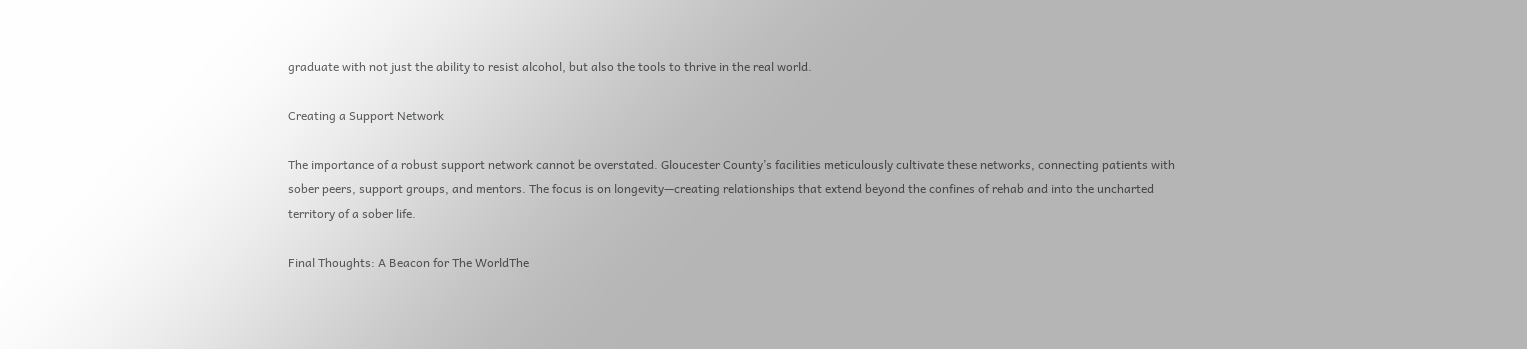graduate with not just the ability to resist alcohol, but also the tools to thrive in the real world.

Creating a Support Network

The importance of a robust support network cannot be overstated. Gloucester County’s facilities meticulously cultivate these networks, connecting patients with sober peers, support groups, and mentors. The focus is on longevity—creating relationships that extend beyond the confines of rehab and into the uncharted territory of a sober life.

Final Thoughts: A Beacon for The WorldThe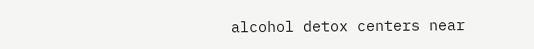alcohol detox centers near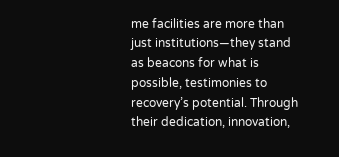me facilities are more than just institutions—they stand as beacons for what is possible, testimonies to recovery’s potential. Through their dedication, innovation,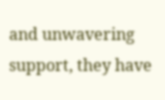and unwavering support, they have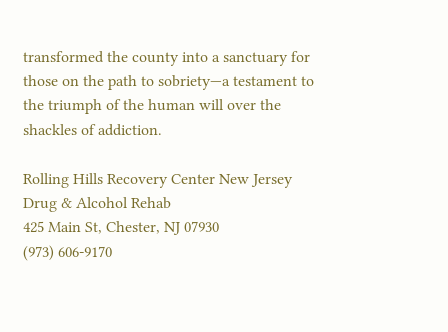transformed the county into a sanctuary for those on the path to sobriety—a testament to the triumph of the human will over the shackles of addiction.

Rolling Hills Recovery Center New Jersey Drug & Alcohol Rehab
425 Main St, Chester, NJ 07930
(973) 606-9170